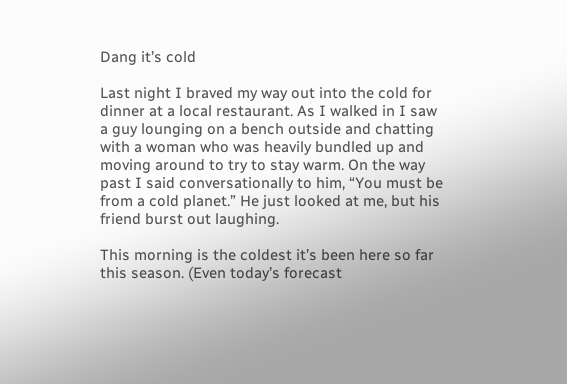Dang it’s cold

Last night I braved my way out into the cold for dinner at a local restaurant. As I walked in I saw a guy lounging on a bench outside and chatting with a woman who was heavily bundled up and moving around to try to stay warm. On the way past I said conversationally to him, “You must be from a cold planet.” He just looked at me, but his friend burst out laughing.

This morning is the coldest it’s been here so far this season. (Even today’s forecast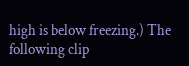high is below freezing.) The following clip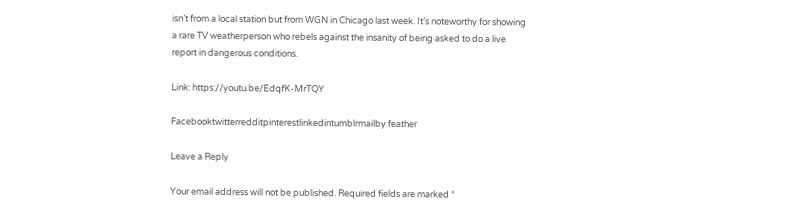isn’t from a local station but from WGN in Chicago last week. It’s noteworthy for showing a rare TV weatherperson who rebels against the insanity of being asked to do a live report in dangerous conditions.

Link: https://youtu.be/EdqfK-MrTQY

Facebooktwitterredditpinterestlinkedintumblrmailby feather

Leave a Reply

Your email address will not be published. Required fields are marked *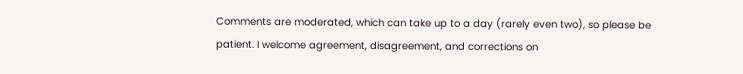Comments are moderated, which can take up to a day (rarely even two), so please be patient. I welcome agreement, disagreement, and corrections on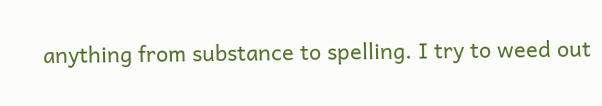anything from substance to spelling. I try to weed out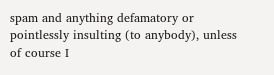spam and anything defamatory or pointlessly insulting (to anybody), unless of course I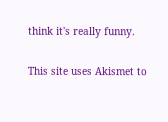think it's really funny.

This site uses Akismet to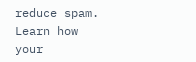reduce spam. Learn how your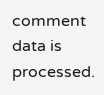comment data is processed.